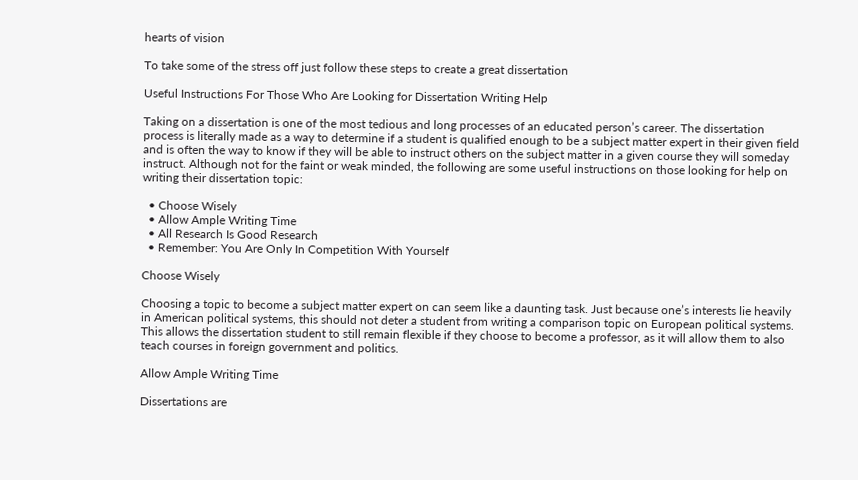hearts of vision

To take some of the stress off just follow these steps to create a great dissertation

Useful Instructions For Those Who Are Looking for Dissertation Writing Help

Taking on a dissertation is one of the most tedious and long processes of an educated person’s career. The dissertation process is literally made as a way to determine if a student is qualified enough to be a subject matter expert in their given field and is often the way to know if they will be able to instruct others on the subject matter in a given course they will someday instruct. Although not for the faint or weak minded, the following are some useful instructions on those looking for help on writing their dissertation topic:

  • Choose Wisely
  • Allow Ample Writing Time
  • All Research Is Good Research
  • Remember: You Are Only In Competition With Yourself

Choose Wisely

Choosing a topic to become a subject matter expert on can seem like a daunting task. Just because one’s interests lie heavily in American political systems, this should not deter a student from writing a comparison topic on European political systems. This allows the dissertation student to still remain flexible if they choose to become a professor, as it will allow them to also teach courses in foreign government and politics.

Allow Ample Writing Time

Dissertations are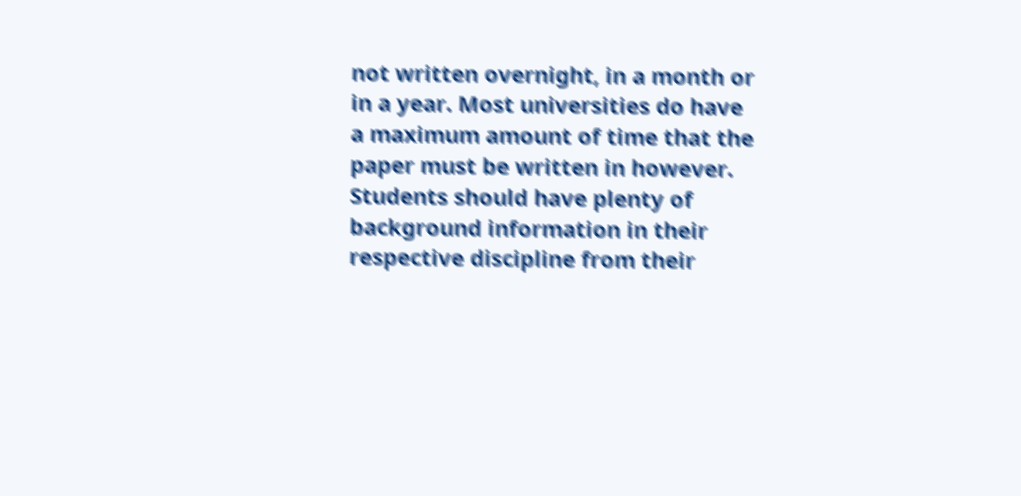not written overnight, in a month or in a year. Most universities do have a maximum amount of time that the paper must be written in however. Students should have plenty of background information in their respective discipline from their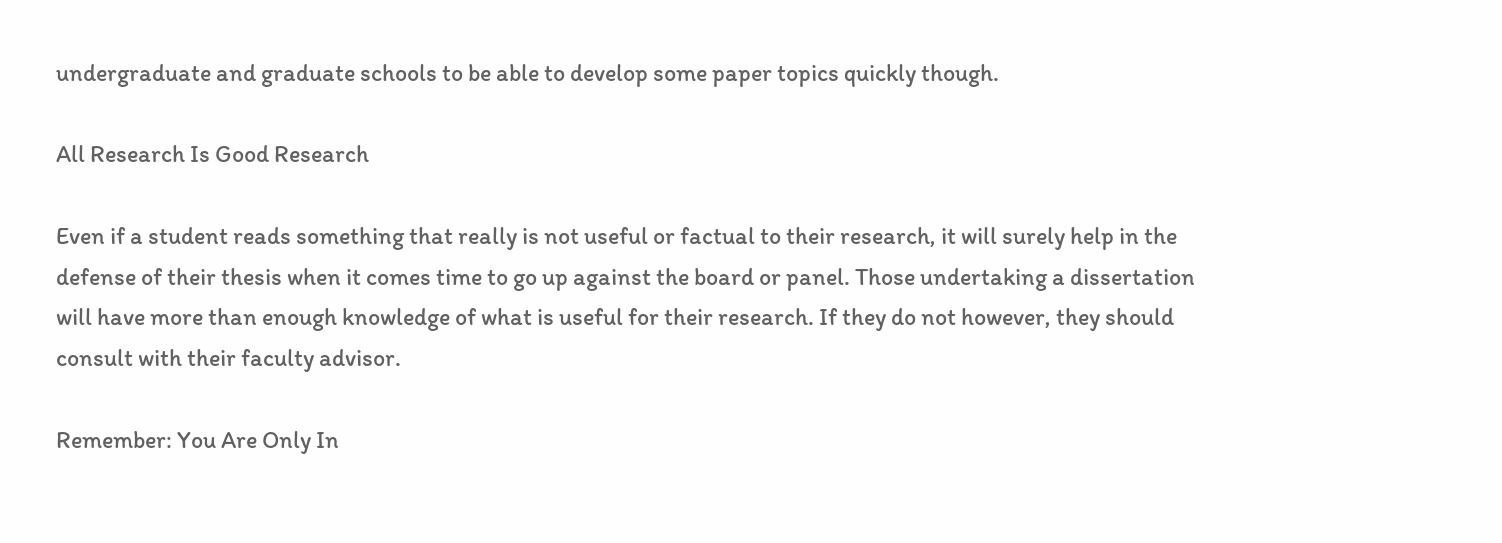undergraduate and graduate schools to be able to develop some paper topics quickly though.

All Research Is Good Research

Even if a student reads something that really is not useful or factual to their research, it will surely help in the defense of their thesis when it comes time to go up against the board or panel. Those undertaking a dissertation will have more than enough knowledge of what is useful for their research. If they do not however, they should consult with their faculty advisor.

Remember: You Are Only In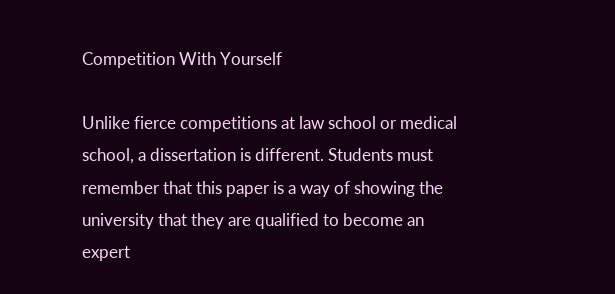Competition With Yourself

Unlike fierce competitions at law school or medical school, a dissertation is different. Students must remember that this paper is a way of showing the university that they are qualified to become an expert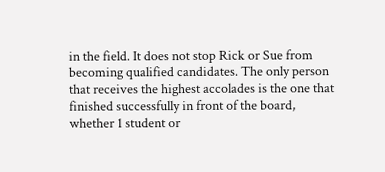in the field. It does not stop Rick or Sue from becoming qualified candidates. The only person that receives the highest accolades is the one that finished successfully in front of the board, whether 1 student or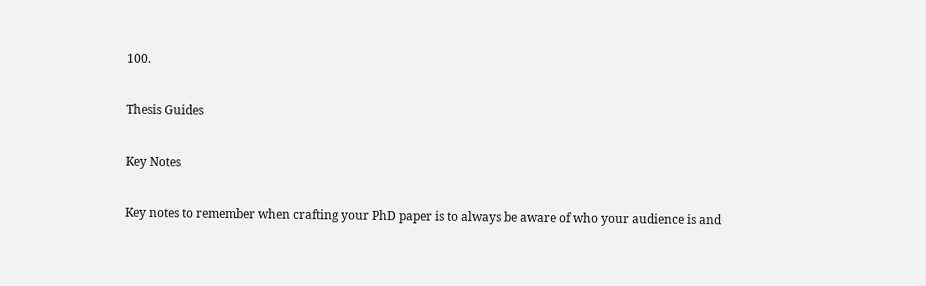100.

Thesis Guides

Key Notes

Key notes to remember when crafting your PhD paper is to always be aware of who your audience is and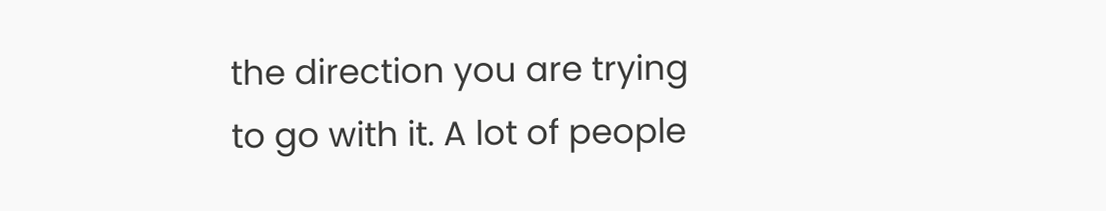the direction you are trying to go with it. A lot of people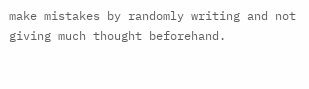make mistakes by randomly writing and not giving much thought beforehand.